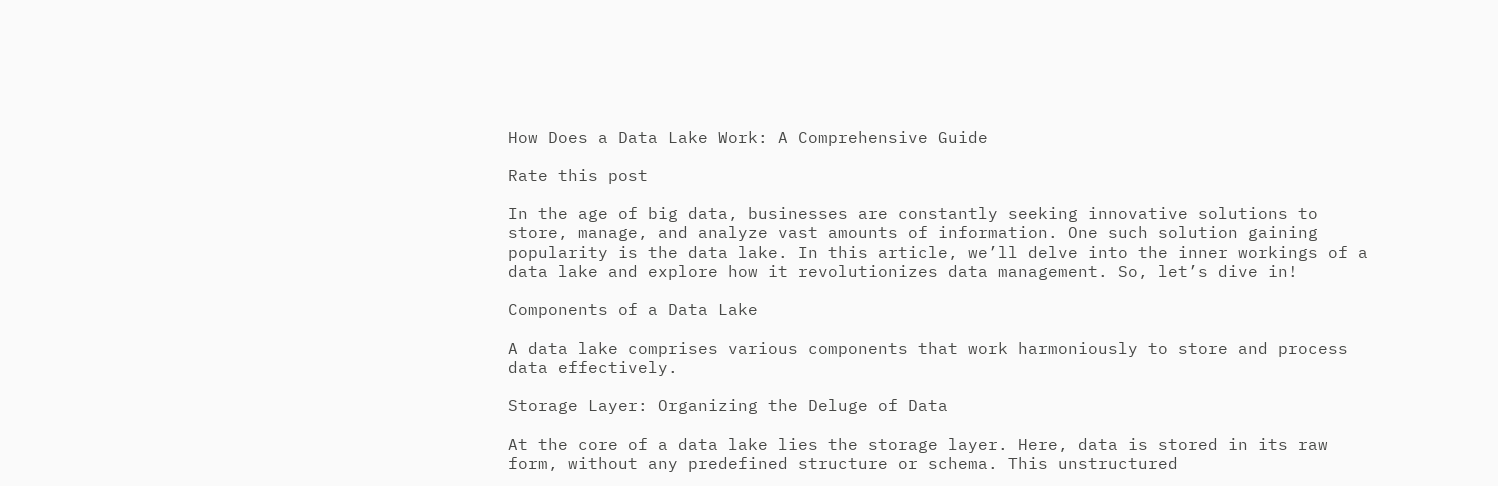How Does a Data Lake Work: A Comprehensive Guide

Rate this post

In the age of big data, businesses are constantly seeking innovative solutions to store, manage, and analyze vast amounts of information. One such solution gaining popularity is the data lake. In this article, we’ll delve into the inner workings of a data lake and explore how it revolutionizes data management. So, let’s dive in!

Components of a Data Lake

A data lake comprises various components that work harmoniously to store and process data effectively.

Storage Layer: Organizing the Deluge of Data

At the core of a data lake lies the storage layer. Here, data is stored in its raw form, without any predefined structure or schema. This unstructured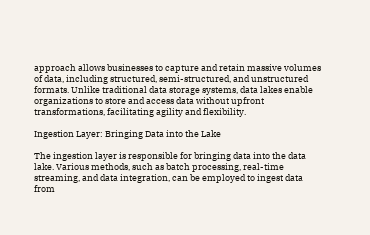approach allows businesses to capture and retain massive volumes of data, including structured, semi-structured, and unstructured formats. Unlike traditional data storage systems, data lakes enable organizations to store and access data without upfront transformations, facilitating agility and flexibility.

Ingestion Layer: Bringing Data into the Lake

The ingestion layer is responsible for bringing data into the data lake. Various methods, such as batch processing, real-time streaming, and data integration, can be employed to ingest data from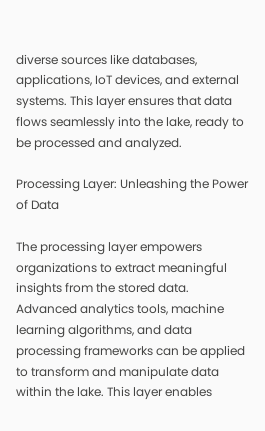diverse sources like databases, applications, IoT devices, and external systems. This layer ensures that data flows seamlessly into the lake, ready to be processed and analyzed.

Processing Layer: Unleashing the Power of Data

The processing layer empowers organizations to extract meaningful insights from the stored data. Advanced analytics tools, machine learning algorithms, and data processing frameworks can be applied to transform and manipulate data within the lake. This layer enables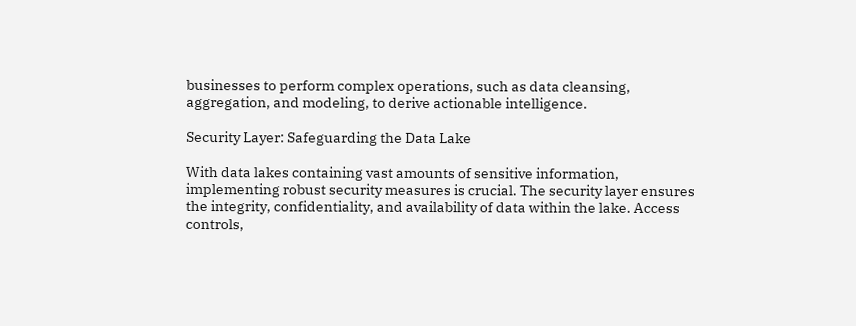businesses to perform complex operations, such as data cleansing, aggregation, and modeling, to derive actionable intelligence.

Security Layer: Safeguarding the Data Lake

With data lakes containing vast amounts of sensitive information, implementing robust security measures is crucial. The security layer ensures the integrity, confidentiality, and availability of data within the lake. Access controls,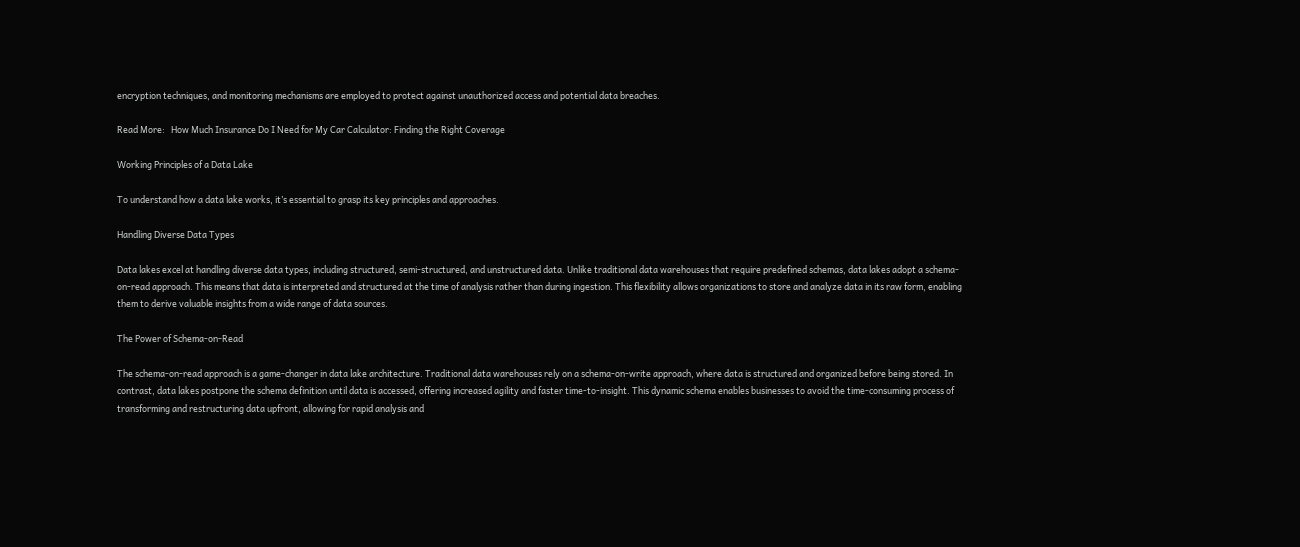encryption techniques, and monitoring mechanisms are employed to protect against unauthorized access and potential data breaches.

Read More:   How Much Insurance Do I Need for My Car Calculator: Finding the Right Coverage

Working Principles of a Data Lake

To understand how a data lake works, it’s essential to grasp its key principles and approaches.

Handling Diverse Data Types

Data lakes excel at handling diverse data types, including structured, semi-structured, and unstructured data. Unlike traditional data warehouses that require predefined schemas, data lakes adopt a schema-on-read approach. This means that data is interpreted and structured at the time of analysis rather than during ingestion. This flexibility allows organizations to store and analyze data in its raw form, enabling them to derive valuable insights from a wide range of data sources.

The Power of Schema-on-Read

The schema-on-read approach is a game-changer in data lake architecture. Traditional data warehouses rely on a schema-on-write approach, where data is structured and organized before being stored. In contrast, data lakes postpone the schema definition until data is accessed, offering increased agility and faster time-to-insight. This dynamic schema enables businesses to avoid the time-consuming process of transforming and restructuring data upfront, allowing for rapid analysis and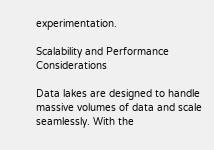experimentation.

Scalability and Performance Considerations

Data lakes are designed to handle massive volumes of data and scale seamlessly. With the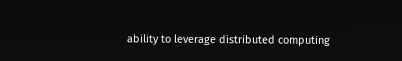ability to leverage distributed computing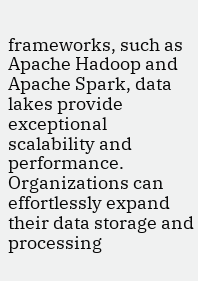frameworks, such as Apache Hadoop and Apache Spark, data lakes provide exceptional scalability and performance. Organizations can effortlessly expand their data storage and processing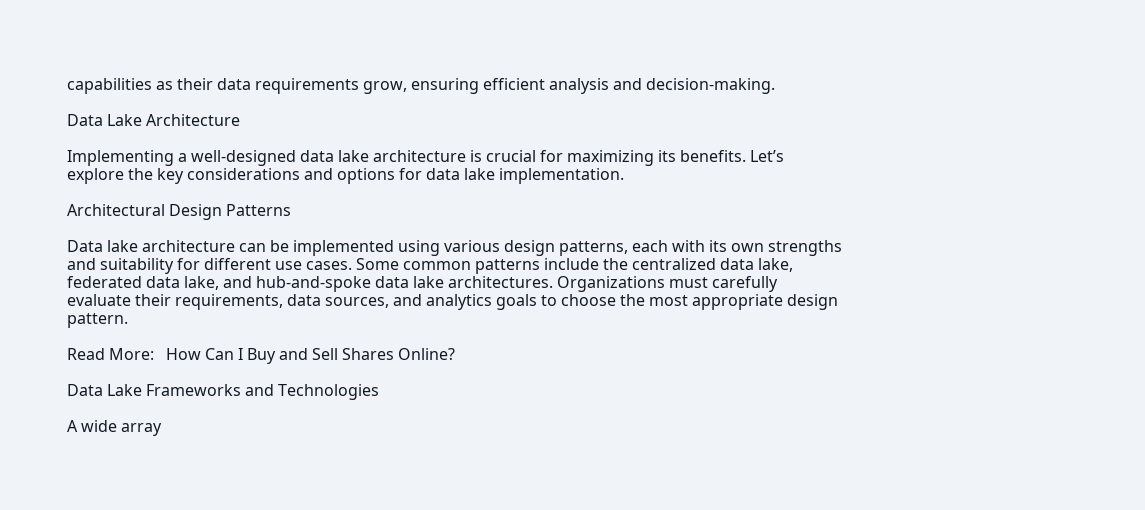capabilities as their data requirements grow, ensuring efficient analysis and decision-making.

Data Lake Architecture

Implementing a well-designed data lake architecture is crucial for maximizing its benefits. Let’s explore the key considerations and options for data lake implementation.

Architectural Design Patterns

Data lake architecture can be implemented using various design patterns, each with its own strengths and suitability for different use cases. Some common patterns include the centralized data lake, federated data lake, and hub-and-spoke data lake architectures. Organizations must carefully evaluate their requirements, data sources, and analytics goals to choose the most appropriate design pattern.

Read More:   How Can I Buy and Sell Shares Online?

Data Lake Frameworks and Technologies

A wide array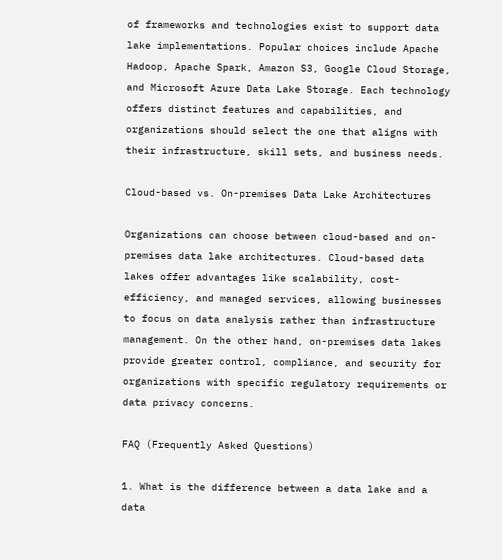of frameworks and technologies exist to support data lake implementations. Popular choices include Apache Hadoop, Apache Spark, Amazon S3, Google Cloud Storage, and Microsoft Azure Data Lake Storage. Each technology offers distinct features and capabilities, and organizations should select the one that aligns with their infrastructure, skill sets, and business needs.

Cloud-based vs. On-premises Data Lake Architectures

Organizations can choose between cloud-based and on-premises data lake architectures. Cloud-based data lakes offer advantages like scalability, cost-efficiency, and managed services, allowing businesses to focus on data analysis rather than infrastructure management. On the other hand, on-premises data lakes provide greater control, compliance, and security for organizations with specific regulatory requirements or data privacy concerns.

FAQ (Frequently Asked Questions)

1. What is the difference between a data lake and a data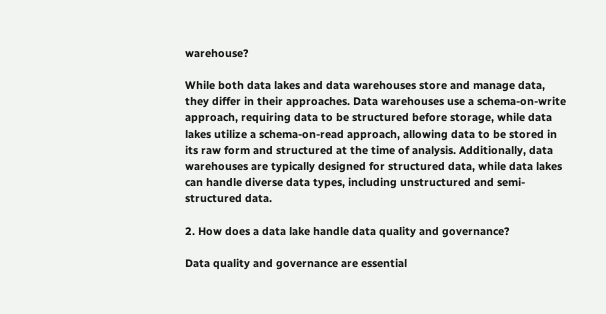warehouse?

While both data lakes and data warehouses store and manage data, they differ in their approaches. Data warehouses use a schema-on-write approach, requiring data to be structured before storage, while data lakes utilize a schema-on-read approach, allowing data to be stored in its raw form and structured at the time of analysis. Additionally, data warehouses are typically designed for structured data, while data lakes can handle diverse data types, including unstructured and semi-structured data.

2. How does a data lake handle data quality and governance?

Data quality and governance are essential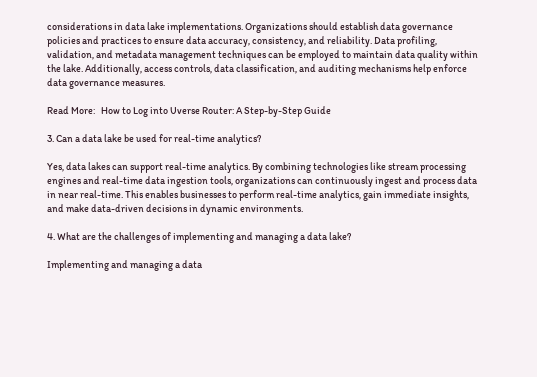considerations in data lake implementations. Organizations should establish data governance policies and practices to ensure data accuracy, consistency, and reliability. Data profiling, validation, and metadata management techniques can be employed to maintain data quality within the lake. Additionally, access controls, data classification, and auditing mechanisms help enforce data governance measures.

Read More:   How to Log into Uverse Router: A Step-by-Step Guide

3. Can a data lake be used for real-time analytics?

Yes, data lakes can support real-time analytics. By combining technologies like stream processing engines and real-time data ingestion tools, organizations can continuously ingest and process data in near real-time. This enables businesses to perform real-time analytics, gain immediate insights, and make data-driven decisions in dynamic environments.

4. What are the challenges of implementing and managing a data lake?

Implementing and managing a data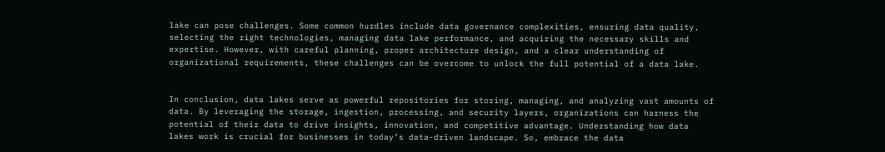lake can pose challenges. Some common hurdles include data governance complexities, ensuring data quality, selecting the right technologies, managing data lake performance, and acquiring the necessary skills and expertise. However, with careful planning, proper architecture design, and a clear understanding of organizational requirements, these challenges can be overcome to unlock the full potential of a data lake.


In conclusion, data lakes serve as powerful repositories for storing, managing, and analyzing vast amounts of data. By leveraging the storage, ingestion, processing, and security layers, organizations can harness the potential of their data to drive insights, innovation, and competitive advantage. Understanding how data lakes work is crucial for businesses in today’s data-driven landscape. So, embrace the data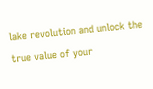lake revolution and unlock the true value of your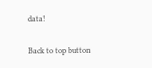data!

Back to top button